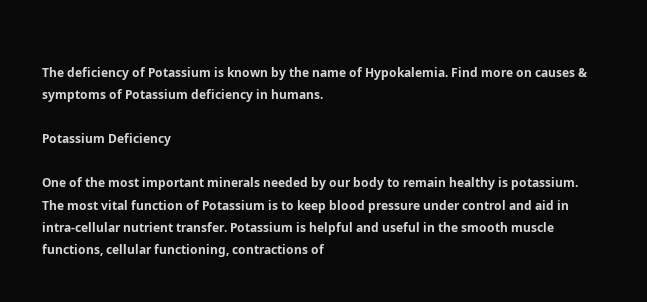The deficiency of Potassium is known by the name of Hypokalemia. Find more on causes & symptoms of Potassium deficiency in humans.

Potassium Deficiency

One of the most important minerals needed by our body to remain healthy is potassium. The most vital function of Potassium is to keep blood pressure under control and aid in intra-cellular nutrient transfer. Potassium is helpful and useful in the smooth muscle functions, cellular functioning, contractions of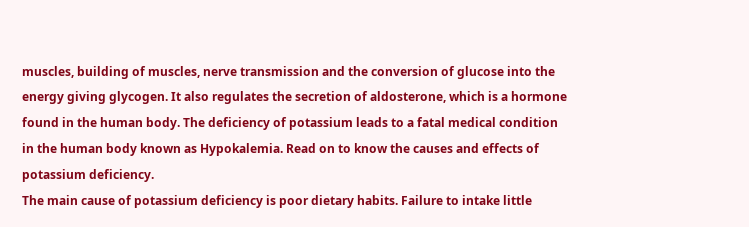muscles, building of muscles, nerve transmission and the conversion of glucose into the energy giving glycogen. It also regulates the secretion of aldosterone, which is a hormone found in the human body. The deficiency of potassium leads to a fatal medical condition in the human body known as Hypokalemia. Read on to know the causes and effects of potassium deficiency.
The main cause of potassium deficiency is poor dietary habits. Failure to intake little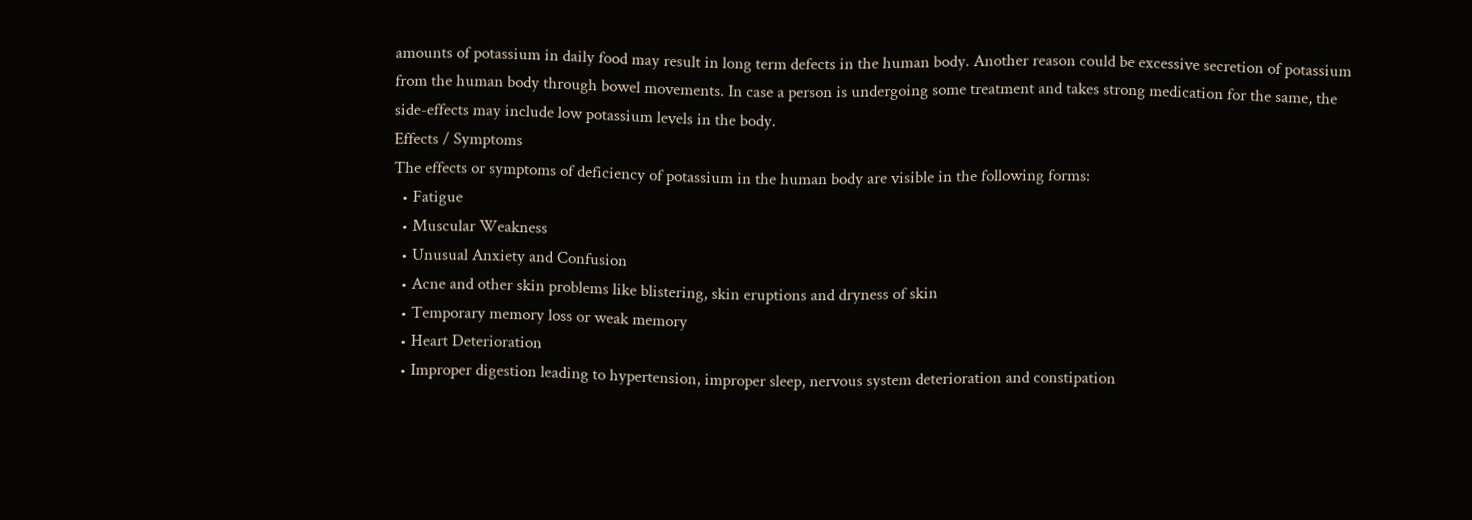amounts of potassium in daily food may result in long term defects in the human body. Another reason could be excessive secretion of potassium from the human body through bowel movements. In case a person is undergoing some treatment and takes strong medication for the same, the side-effects may include low potassium levels in the body.
Effects / Symptoms
The effects or symptoms of deficiency of potassium in the human body are visible in the following forms:
  • Fatigue
  • Muscular Weakness
  • Unusual Anxiety and Confusion
  • Acne and other skin problems like blistering, skin eruptions and dryness of skin
  • Temporary memory loss or weak memory
  • Heart Deterioration
  • Improper digestion leading to hypertension, improper sleep, nervous system deterioration and constipation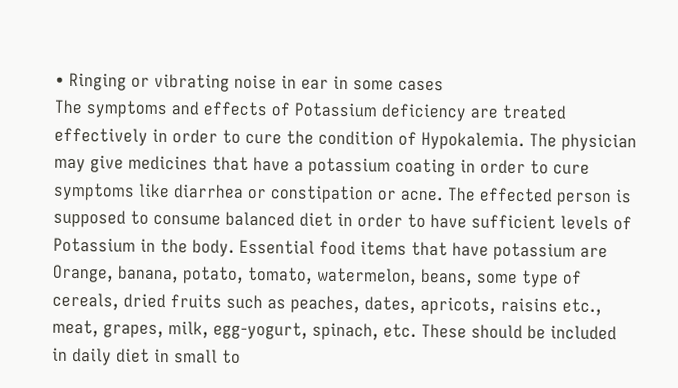• Ringing or vibrating noise in ear in some cases
The symptoms and effects of Potassium deficiency are treated effectively in order to cure the condition of Hypokalemia. The physician may give medicines that have a potassium coating in order to cure symptoms like diarrhea or constipation or acne. The effected person is supposed to consume balanced diet in order to have sufficient levels of Potassium in the body. Essential food items that have potassium are Orange, banana, potato, tomato, watermelon, beans, some type of cereals, dried fruits such as peaches, dates, apricots, raisins etc., meat, grapes, milk, egg-yogurt, spinach, etc. These should be included in daily diet in small to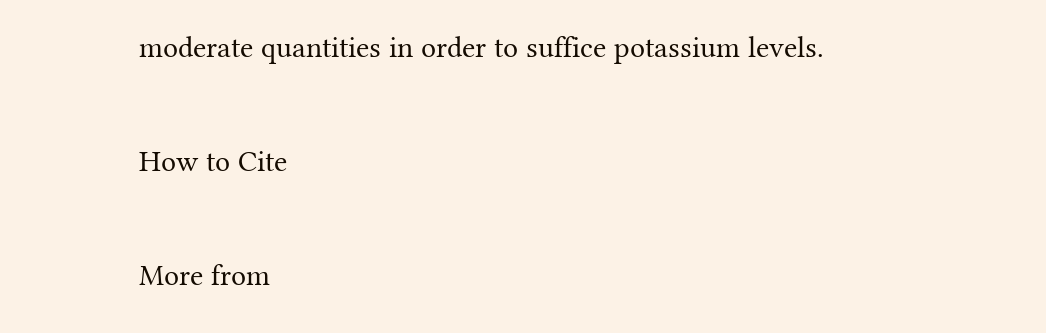moderate quantities in order to suffice potassium levels.

How to Cite

More from